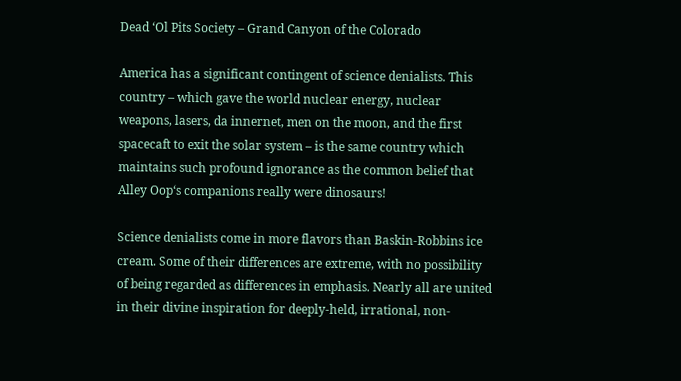Dead ‘Ol Pits Society – Grand Canyon of the Colorado

America has a significant contingent of science denialists. This country – which gave the world nuclear energy, nuclear weapons, lasers, da innernet, men on the moon, and the first spacecaft to exit the solar system – is the same country which maintains such profound ignorance as the common belief that Alley Oop‘s companions really were dinosaurs!

Science denialists come in more flavors than Baskin-Robbins ice cream. Some of their differences are extreme, with no possibility of being regarded as differences in emphasis. Nearly all are united in their divine inspiration for deeply-held, irrational, non-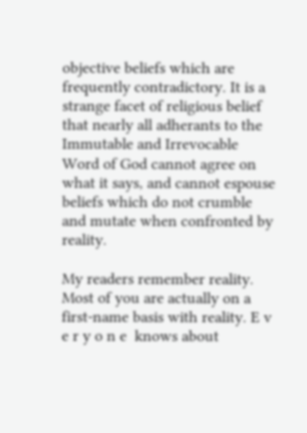objective beliefs which are frequently contradictory. It is a strange facet of religious belief that nearly all adherants to the Immutable and Irrevocable Word of God cannot agree on what it says, and cannot espouse beliefs which do not crumble and mutate when confronted by reality.

My readers remember reality. Most of you are actually on a first-name basis with reality. E v e r y o n e  knows about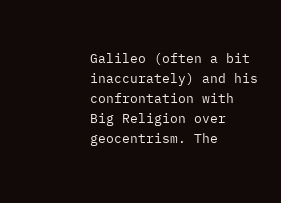Galileo (often a bit inaccurately) and his confrontation with Big Religion over geocentrism. The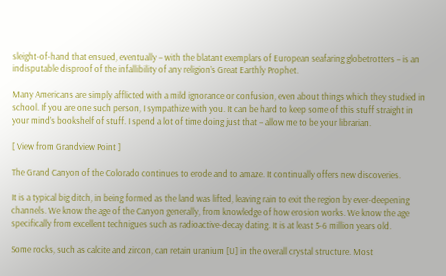sleight-of-hand that ensued, eventually – with the blatant exemplars of European seafaring globetrotters – is an indisputable disproof of the infallibility of any religion’s Great Earthly Prophet.

Many Americans are simply afflicted with a mild ignorance or confusion, even about things which they studied in school. If you are one such person, I sympathize with you. It can be hard to keep some of this stuff straight in your mind’s bookshelf of stuff. I spend a lot of time doing just that – allow me to be your librarian.

[ View from Grandview Point ]

The Grand Canyon of the Colorado continues to erode and to amaze. It continually offers new discoveries.

It is a typical big ditch, in being formed as the land was lifted, leaving rain to exit the region by ever-deepening channels. We know the age of the Canyon generally, from knowledge of how erosion works. We know the age specifically from excellent technigues such as radioactive-decay dating. It is at least 5-6 million years old.

Some rocks, such as calcite and zircon, can retain uranium [U] in the overall crystal structure. Most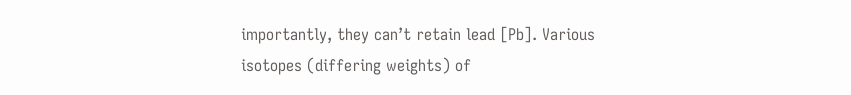importantly, they can’t retain lead [Pb]. Various isotopes (differing weights) of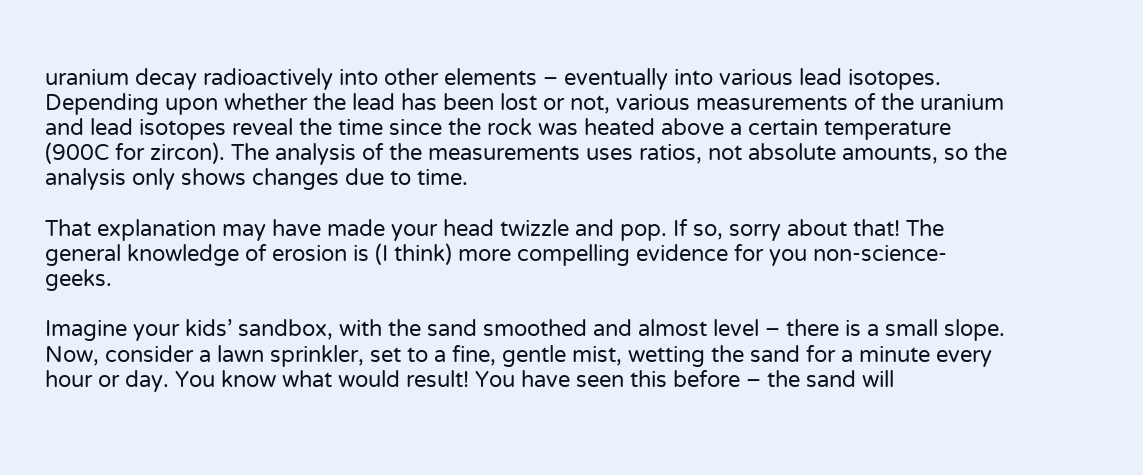uranium decay radioactively into other elements – eventually into various lead isotopes. Depending upon whether the lead has been lost or not, various measurements of the uranium and lead isotopes reveal the time since the rock was heated above a certain temperature (900C for zircon). The analysis of the measurements uses ratios, not absolute amounts, so the analysis only shows changes due to time.

That explanation may have made your head twizzle and pop. If so, sorry about that! The general knowledge of erosion is (I think) more compelling evidence for you non-science-geeks.

Imagine your kids’ sandbox, with the sand smoothed and almost level – there is a small slope. Now, consider a lawn sprinkler, set to a fine, gentle mist, wetting the sand for a minute every hour or day. You know what would result! You have seen this before – the sand will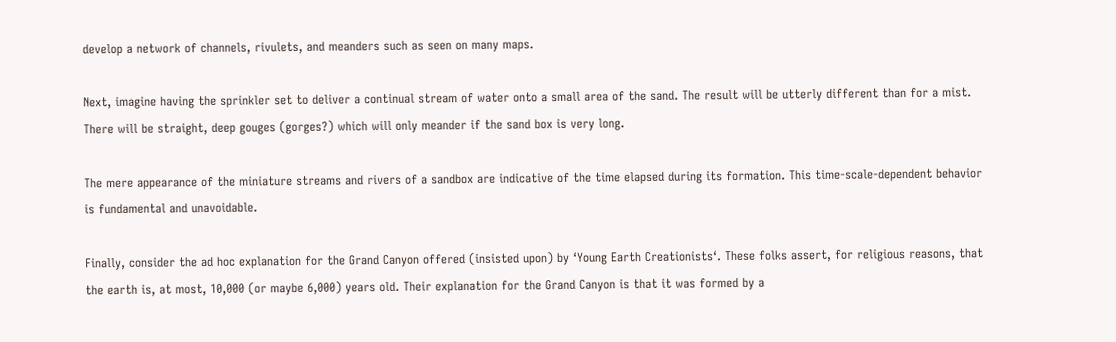develop a network of channels, rivulets, and meanders such as seen on many maps.

Next, imagine having the sprinkler set to deliver a continual stream of water onto a small area of the sand. The result will be utterly different than for a mist. There will be straight, deep gouges (gorges?) which will only meander if the sand box is very long.

The mere appearance of the miniature streams and rivers of a sandbox are indicative of the time elapsed during its formation. This time-scale-dependent behavior is fundamental and unavoidable.

Finally, consider the ad hoc explanation for the Grand Canyon offered (insisted upon) by ‘Young Earth Creationists‘. These folks assert, for religious reasons, that the earth is, at most, 10,000 (or maybe 6,000) years old. Their explanation for the Grand Canyon is that it was formed by a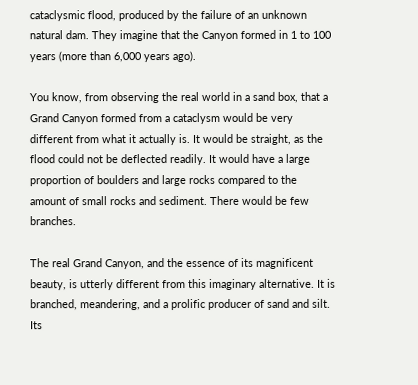cataclysmic flood, produced by the failure of an unknown natural dam. They imagine that the Canyon formed in 1 to 100 years (more than 6,000 years ago).

You know, from observing the real world in a sand box, that a Grand Canyon formed from a cataclysm would be very different from what it actually is. It would be straight, as the flood could not be deflected readily. It would have a large proportion of boulders and large rocks compared to the amount of small rocks and sediment. There would be few branches.

The real Grand Canyon, and the essence of its magnificent beauty, is utterly different from this imaginary alternative. It is branched, meandering, and a prolific producer of sand and silt. Its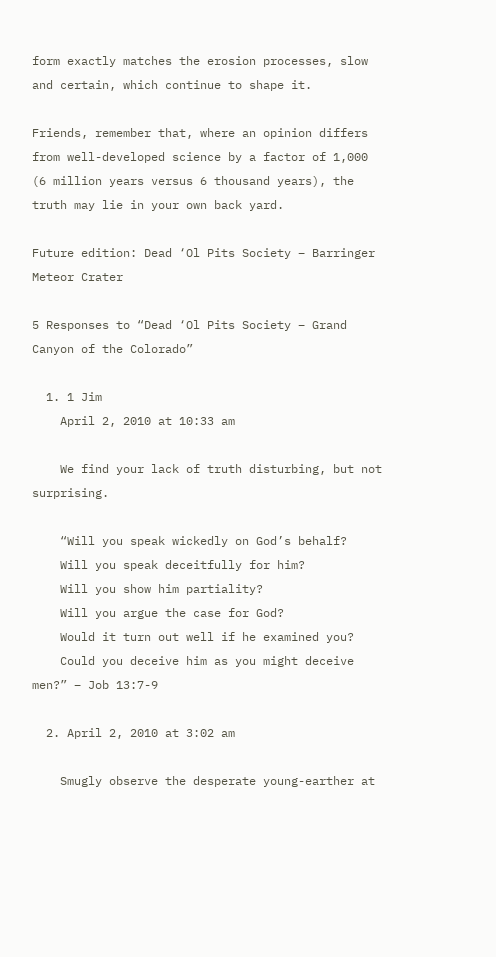form exactly matches the erosion processes, slow and certain, which continue to shape it.

Friends, remember that, where an opinion differs from well-developed science by a factor of 1,000 (6 million years versus 6 thousand years), the truth may lie in your own back yard.

Future edition: Dead ‘Ol Pits Society – Barringer Meteor Crater

5 Responses to “Dead ‘Ol Pits Society – Grand Canyon of the Colorado”

  1. 1 Jim
    April 2, 2010 at 10:33 am

    We find your lack of truth disturbing, but not surprising.

    “Will you speak wickedly on God’s behalf?
    Will you speak deceitfully for him?
    Will you show him partiality?
    Will you argue the case for God?
    Would it turn out well if he examined you?
    Could you deceive him as you might deceive men?” – Job 13:7-9

  2. April 2, 2010 at 3:02 am

    Smugly observe the desperate young-earther at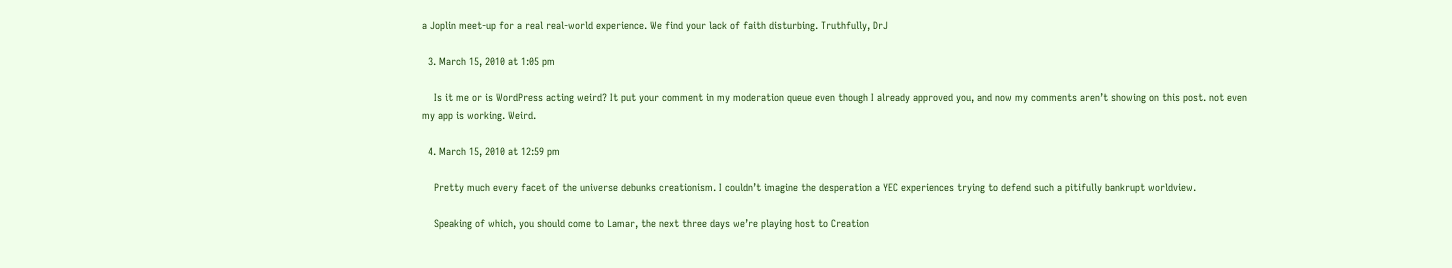a Joplin meet-up for a real real-world experience. We find your lack of faith disturbing. Truthfully, DrJ

  3. March 15, 2010 at 1:05 pm

    Is it me or is WordPress acting weird? It put your comment in my moderation queue even though I already approved you, and now my comments aren’t showing on this post. not even my app is working. Weird.

  4. March 15, 2010 at 12:59 pm

    Pretty much every facet of the universe debunks creationism. I couldn’t imagine the desperation a YEC experiences trying to defend such a pitifully bankrupt worldview.

    Speaking of which, you should come to Lamar, the next three days we’re playing host to Creation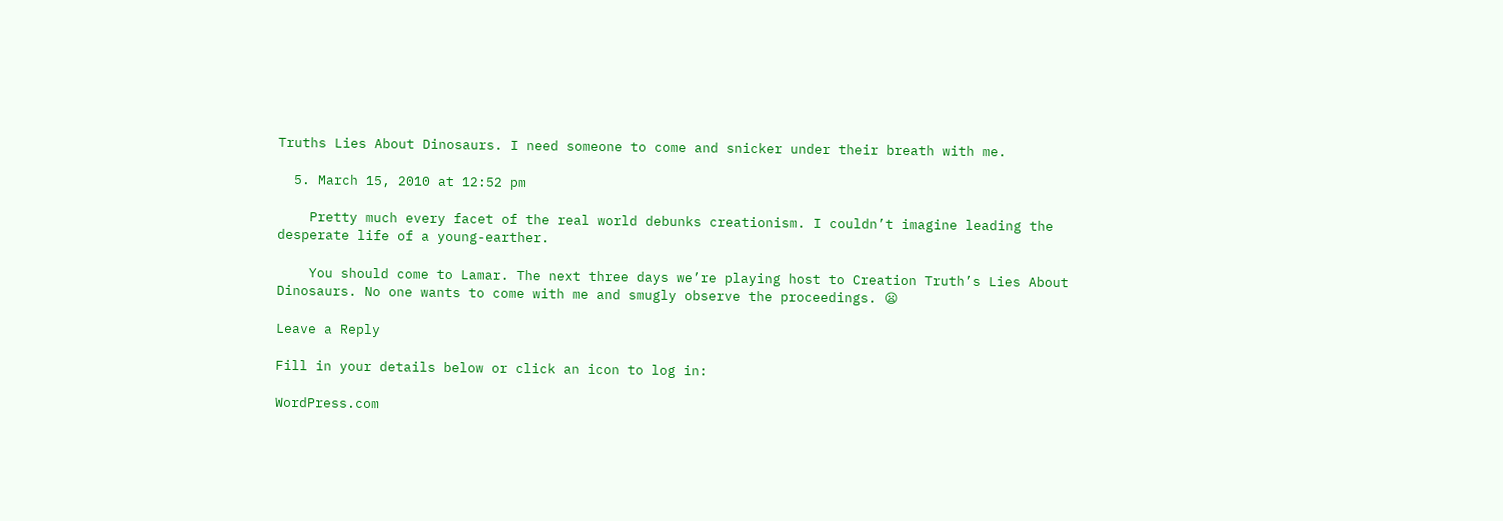Truths Lies About Dinosaurs. I need someone to come and snicker under their breath with me.

  5. March 15, 2010 at 12:52 pm

    Pretty much every facet of the real world debunks creationism. I couldn’t imagine leading the desperate life of a young-earther.

    You should come to Lamar. The next three days we’re playing host to Creation Truth’s Lies About Dinosaurs. No one wants to come with me and smugly observe the proceedings. 😦

Leave a Reply

Fill in your details below or click an icon to log in:

WordPress.com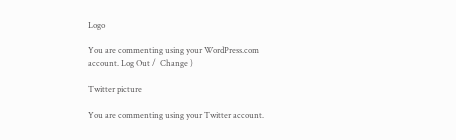Logo

You are commenting using your WordPress.com account. Log Out /  Change )

Twitter picture

You are commenting using your Twitter account.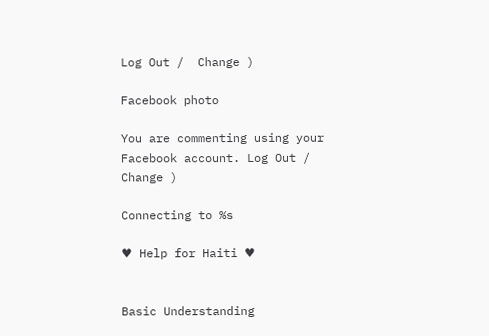Log Out /  Change )

Facebook photo

You are commenting using your Facebook account. Log Out /  Change )

Connecting to %s

♥ Help for Haiti ♥


Basic Understanding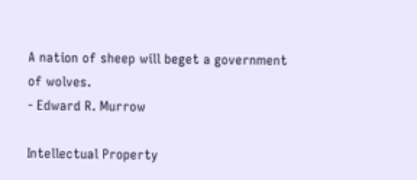A nation of sheep will beget a government of wolves.
- Edward R. Murrow

Intellectual Property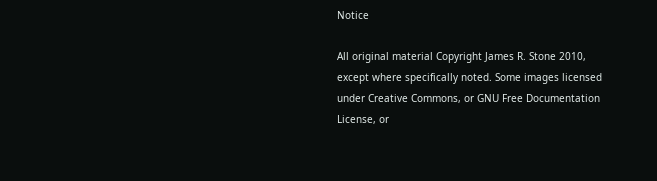Notice

All original material Copyright James R. Stone 2010, except where specifically noted. Some images licensed under Creative Commons, or GNU Free Documentation License, or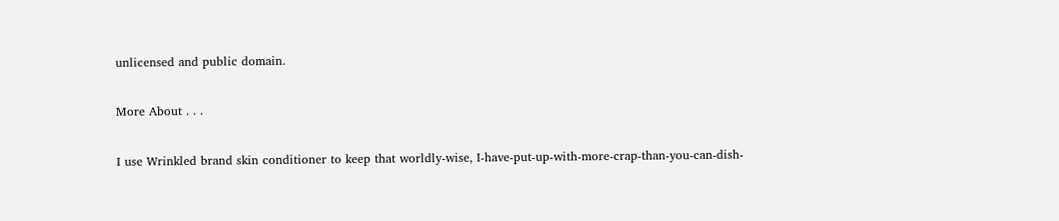unlicensed and public domain.

More About . . .

I use Wrinkled brand skin conditioner to keep that worldly-wise, I-have-put-up-with-more-crap-than-you-can-dish-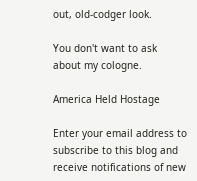out, old-codger look.

You don't want to ask
about my cologne.

America Held Hostage

Enter your email address to subscribe to this blog and receive notifications of new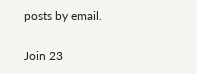posts by email.

Join 23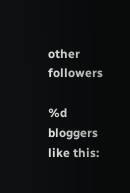other followers

%d bloggers like this: